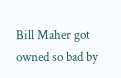Bill Maher got owned so bad by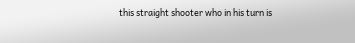this straight shooter who in his turn is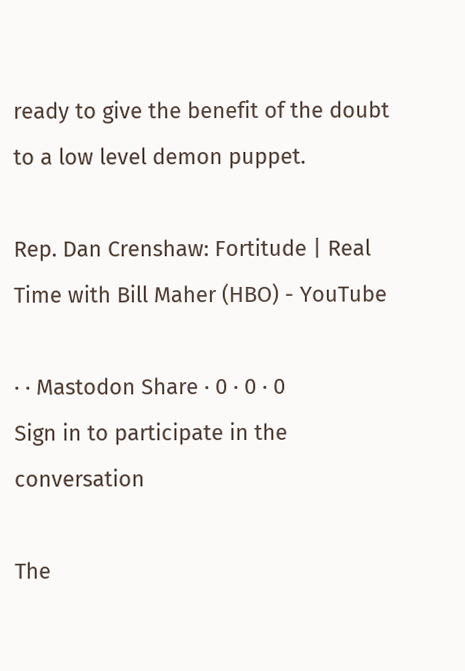ready to give the benefit of the doubt to a low level demon puppet.

Rep. Dan Crenshaw: Fortitude | Real Time with Bill Maher (HBO) - YouTube

· · Mastodon Share · 0 · 0 · 0
Sign in to participate in the conversation

The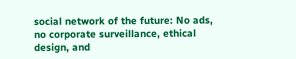social network of the future: No ads, no corporate surveillance, ethical design, and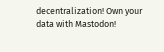decentralization! Own your data with Mastodon!